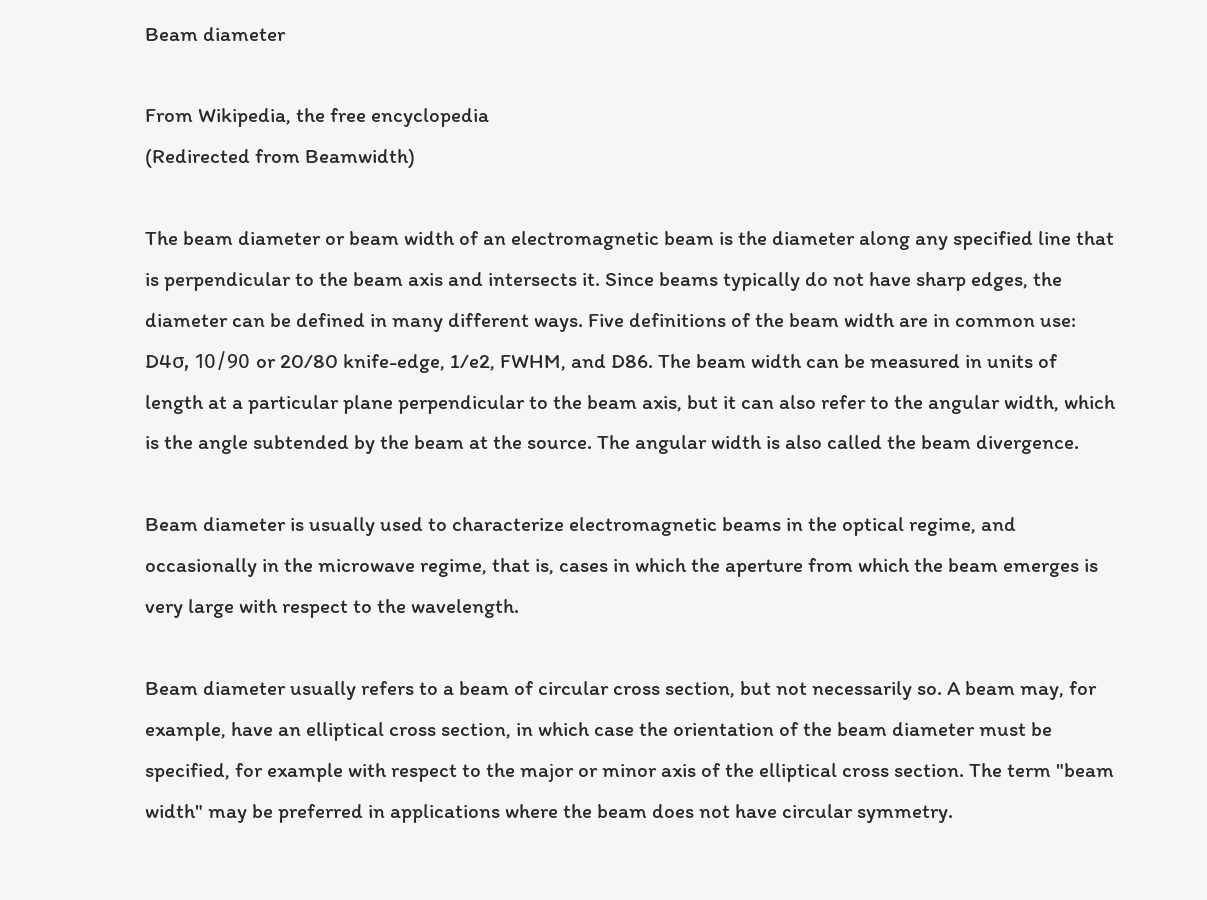Beam diameter

From Wikipedia, the free encyclopedia
(Redirected from Beamwidth)

The beam diameter or beam width of an electromagnetic beam is the diameter along any specified line that is perpendicular to the beam axis and intersects it. Since beams typically do not have sharp edges, the diameter can be defined in many different ways. Five definitions of the beam width are in common use: D4σ, 10/90 or 20/80 knife-edge, 1/e2, FWHM, and D86. The beam width can be measured in units of length at a particular plane perpendicular to the beam axis, but it can also refer to the angular width, which is the angle subtended by the beam at the source. The angular width is also called the beam divergence.

Beam diameter is usually used to characterize electromagnetic beams in the optical regime, and occasionally in the microwave regime, that is, cases in which the aperture from which the beam emerges is very large with respect to the wavelength.

Beam diameter usually refers to a beam of circular cross section, but not necessarily so. A beam may, for example, have an elliptical cross section, in which case the orientation of the beam diameter must be specified, for example with respect to the major or minor axis of the elliptical cross section. The term "beam width" may be preferred in applications where the beam does not have circular symmetry.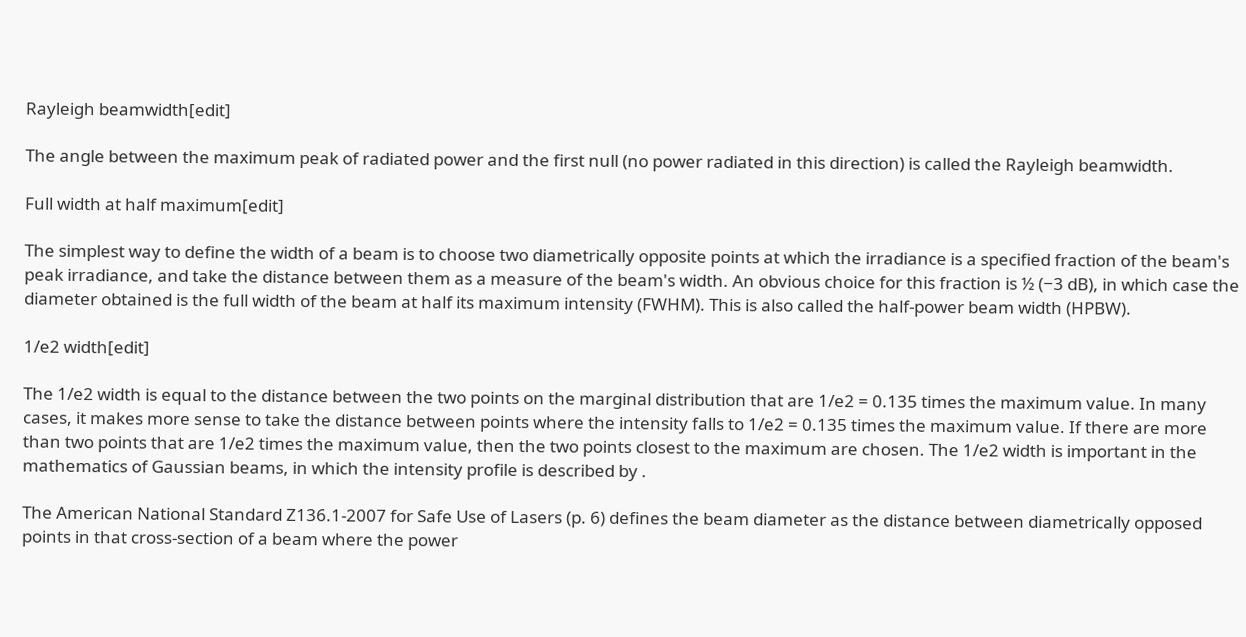Rayleigh beamwidth[edit]

The angle between the maximum peak of radiated power and the first null (no power radiated in this direction) is called the Rayleigh beamwidth.

Full width at half maximum[edit]

The simplest way to define the width of a beam is to choose two diametrically opposite points at which the irradiance is a specified fraction of the beam's peak irradiance, and take the distance between them as a measure of the beam's width. An obvious choice for this fraction is ½ (−3 dB), in which case the diameter obtained is the full width of the beam at half its maximum intensity (FWHM). This is also called the half-power beam width (HPBW).

1/e2 width[edit]

The 1/e2 width is equal to the distance between the two points on the marginal distribution that are 1/e2 = 0.135 times the maximum value. In many cases, it makes more sense to take the distance between points where the intensity falls to 1/e2 = 0.135 times the maximum value. If there are more than two points that are 1/e2 times the maximum value, then the two points closest to the maximum are chosen. The 1/e2 width is important in the mathematics of Gaussian beams, in which the intensity profile is described by .

The American National Standard Z136.1-2007 for Safe Use of Lasers (p. 6) defines the beam diameter as the distance between diametrically opposed points in that cross-section of a beam where the power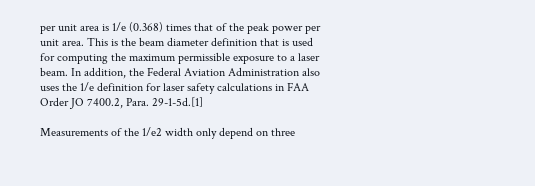per unit area is 1/e (0.368) times that of the peak power per unit area. This is the beam diameter definition that is used for computing the maximum permissible exposure to a laser beam. In addition, the Federal Aviation Administration also uses the 1/e definition for laser safety calculations in FAA Order JO 7400.2, Para. 29-1-5d.[1]

Measurements of the 1/e2 width only depend on three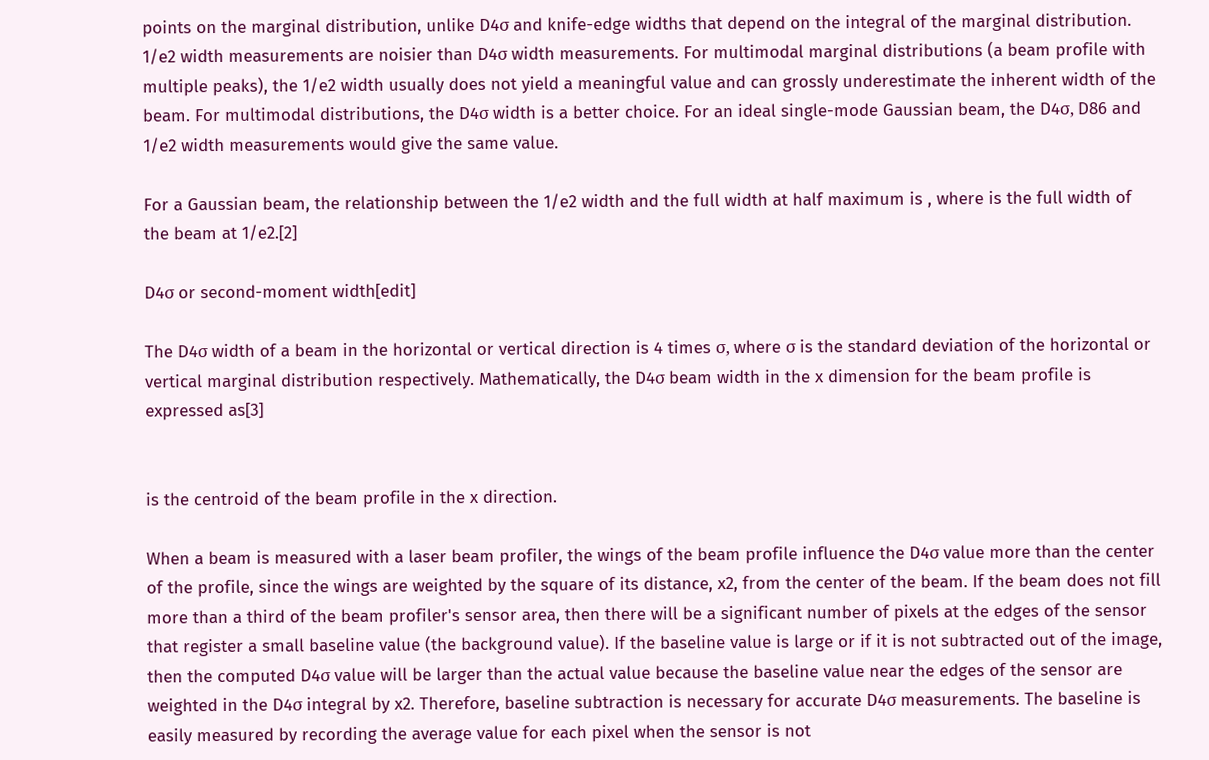points on the marginal distribution, unlike D4σ and knife-edge widths that depend on the integral of the marginal distribution. 1/e2 width measurements are noisier than D4σ width measurements. For multimodal marginal distributions (a beam profile with multiple peaks), the 1/e2 width usually does not yield a meaningful value and can grossly underestimate the inherent width of the beam. For multimodal distributions, the D4σ width is a better choice. For an ideal single-mode Gaussian beam, the D4σ, D86 and 1/e2 width measurements would give the same value.

For a Gaussian beam, the relationship between the 1/e2 width and the full width at half maximum is , where is the full width of the beam at 1/e2.[2]

D4σ or second-moment width[edit]

The D4σ width of a beam in the horizontal or vertical direction is 4 times σ, where σ is the standard deviation of the horizontal or vertical marginal distribution respectively. Mathematically, the D4σ beam width in the x dimension for the beam profile is expressed as[3]


is the centroid of the beam profile in the x direction.

When a beam is measured with a laser beam profiler, the wings of the beam profile influence the D4σ value more than the center of the profile, since the wings are weighted by the square of its distance, x2, from the center of the beam. If the beam does not fill more than a third of the beam profiler's sensor area, then there will be a significant number of pixels at the edges of the sensor that register a small baseline value (the background value). If the baseline value is large or if it is not subtracted out of the image, then the computed D4σ value will be larger than the actual value because the baseline value near the edges of the sensor are weighted in the D4σ integral by x2. Therefore, baseline subtraction is necessary for accurate D4σ measurements. The baseline is easily measured by recording the average value for each pixel when the sensor is not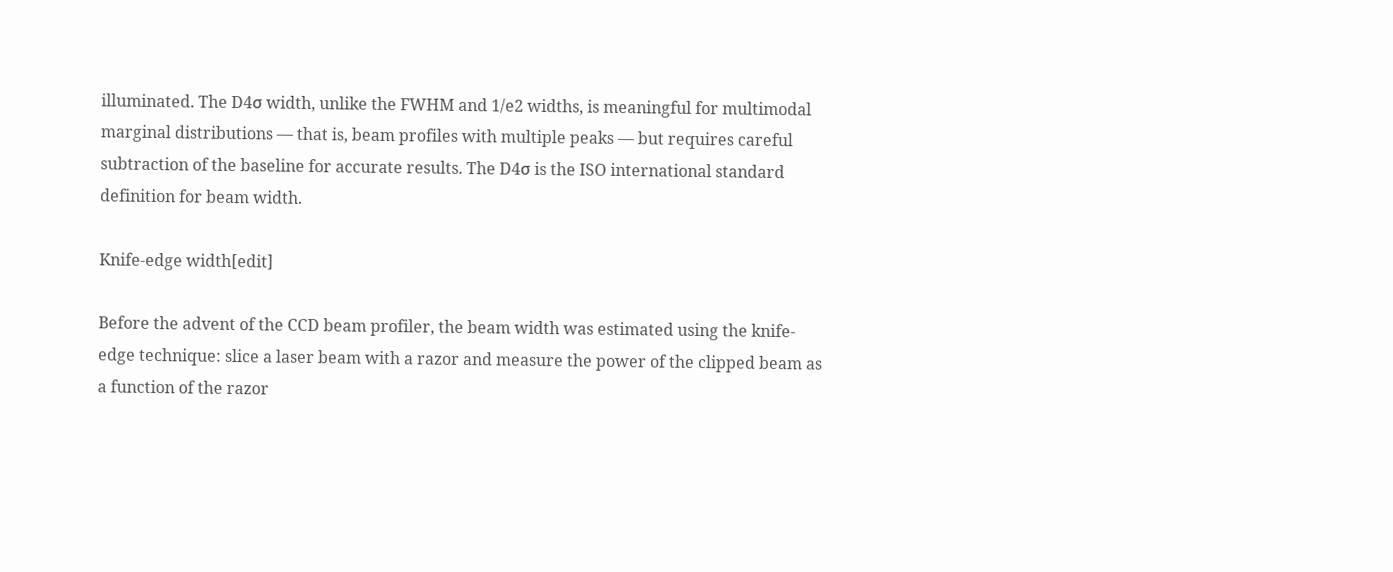illuminated. The D4σ width, unlike the FWHM and 1/e2 widths, is meaningful for multimodal marginal distributions — that is, beam profiles with multiple peaks — but requires careful subtraction of the baseline for accurate results. The D4σ is the ISO international standard definition for beam width.

Knife-edge width[edit]

Before the advent of the CCD beam profiler, the beam width was estimated using the knife-edge technique: slice a laser beam with a razor and measure the power of the clipped beam as a function of the razor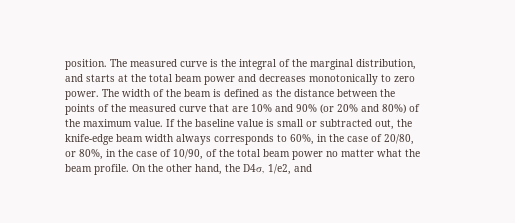position. The measured curve is the integral of the marginal distribution, and starts at the total beam power and decreases monotonically to zero power. The width of the beam is defined as the distance between the points of the measured curve that are 10% and 90% (or 20% and 80%) of the maximum value. If the baseline value is small or subtracted out, the knife-edge beam width always corresponds to 60%, in the case of 20/80, or 80%, in the case of 10/90, of the total beam power no matter what the beam profile. On the other hand, the D4σ, 1/e2, and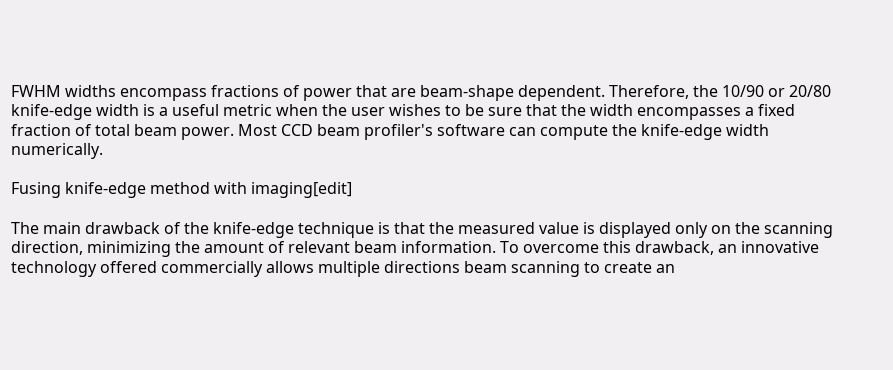FWHM widths encompass fractions of power that are beam-shape dependent. Therefore, the 10/90 or 20/80 knife-edge width is a useful metric when the user wishes to be sure that the width encompasses a fixed fraction of total beam power. Most CCD beam profiler's software can compute the knife-edge width numerically.

Fusing knife-edge method with imaging[edit]

The main drawback of the knife-edge technique is that the measured value is displayed only on the scanning direction, minimizing the amount of relevant beam information. To overcome this drawback, an innovative technology offered commercially allows multiple directions beam scanning to create an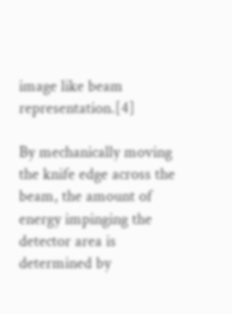image like beam representation.[4]

By mechanically moving the knife edge across the beam, the amount of energy impinging the detector area is determined by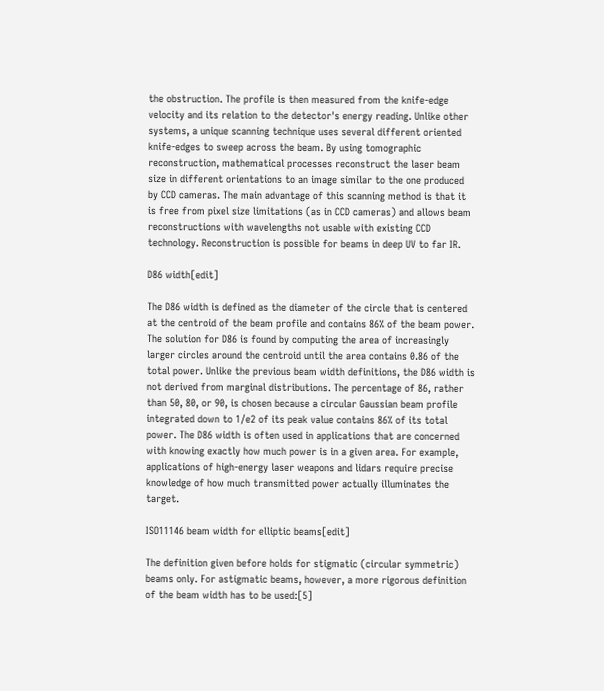the obstruction. The profile is then measured from the knife-edge velocity and its relation to the detector's energy reading. Unlike other systems, a unique scanning technique uses several different oriented knife-edges to sweep across the beam. By using tomographic reconstruction, mathematical processes reconstruct the laser beam size in different orientations to an image similar to the one produced by CCD cameras. The main advantage of this scanning method is that it is free from pixel size limitations (as in CCD cameras) and allows beam reconstructions with wavelengths not usable with existing CCD technology. Reconstruction is possible for beams in deep UV to far IR.

D86 width[edit]

The D86 width is defined as the diameter of the circle that is centered at the centroid of the beam profile and contains 86% of the beam power. The solution for D86 is found by computing the area of increasingly larger circles around the centroid until the area contains 0.86 of the total power. Unlike the previous beam width definitions, the D86 width is not derived from marginal distributions. The percentage of 86, rather than 50, 80, or 90, is chosen because a circular Gaussian beam profile integrated down to 1/e2 of its peak value contains 86% of its total power. The D86 width is often used in applications that are concerned with knowing exactly how much power is in a given area. For example, applications of high-energy laser weapons and lidars require precise knowledge of how much transmitted power actually illuminates the target.

ISO11146 beam width for elliptic beams[edit]

The definition given before holds for stigmatic (circular symmetric) beams only. For astigmatic beams, however, a more rigorous definition of the beam width has to be used:[5]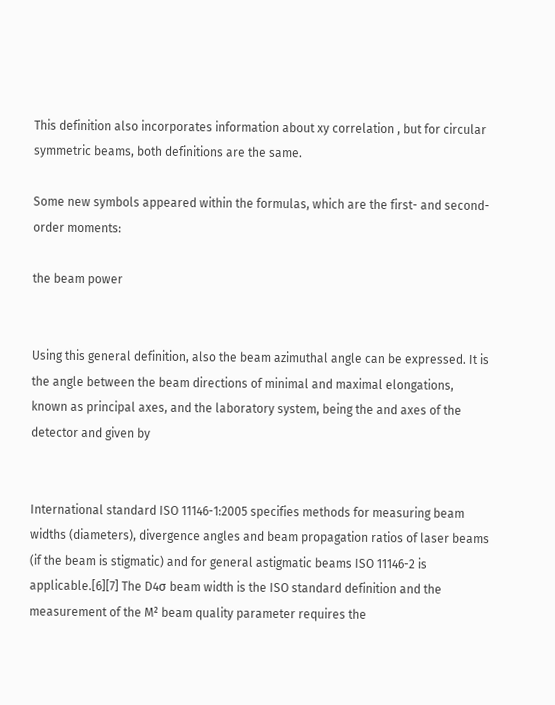This definition also incorporates information about xy correlation , but for circular symmetric beams, both definitions are the same.

Some new symbols appeared within the formulas, which are the first- and second-order moments:

the beam power


Using this general definition, also the beam azimuthal angle can be expressed. It is the angle between the beam directions of minimal and maximal elongations, known as principal axes, and the laboratory system, being the and axes of the detector and given by


International standard ISO 11146-1:2005 specifies methods for measuring beam widths (diameters), divergence angles and beam propagation ratios of laser beams (if the beam is stigmatic) and for general astigmatic beams ISO 11146-2 is applicable.[6][7] The D4σ beam width is the ISO standard definition and the measurement of the M² beam quality parameter requires the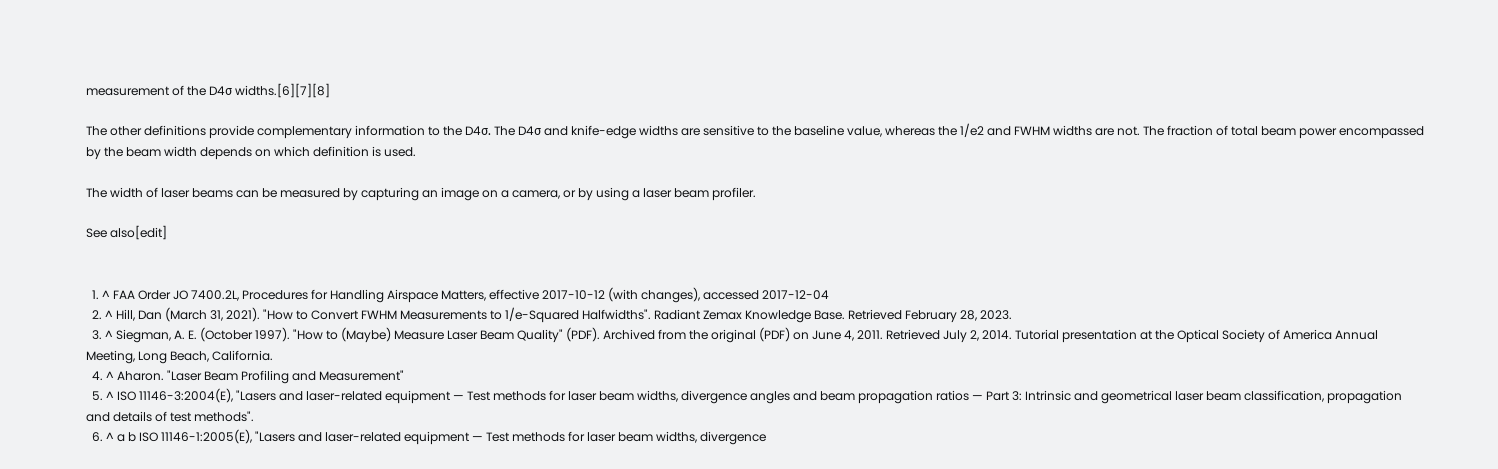measurement of the D4σ widths.[6][7][8]

The other definitions provide complementary information to the D4σ. The D4σ and knife-edge widths are sensitive to the baseline value, whereas the 1/e2 and FWHM widths are not. The fraction of total beam power encompassed by the beam width depends on which definition is used.

The width of laser beams can be measured by capturing an image on a camera, or by using a laser beam profiler.

See also[edit]


  1. ^ FAA Order JO 7400.2L, Procedures for Handling Airspace Matters, effective 2017-10-12 (with changes), accessed 2017-12-04
  2. ^ Hill, Dan (March 31, 2021). "How to Convert FWHM Measurements to 1/e-Squared Halfwidths". Radiant Zemax Knowledge Base. Retrieved February 28, 2023.
  3. ^ Siegman, A. E. (October 1997). "How to (Maybe) Measure Laser Beam Quality" (PDF). Archived from the original (PDF) on June 4, 2011. Retrieved July 2, 2014. Tutorial presentation at the Optical Society of America Annual Meeting, Long Beach, California.
  4. ^ Aharon. "Laser Beam Profiling and Measurement"
  5. ^ ISO 11146-3:2004(E), "Lasers and laser-related equipment — Test methods for laser beam widths, divergence angles and beam propagation ratios — Part 3: Intrinsic and geometrical laser beam classification, propagation and details of test methods".
  6. ^ a b ISO 11146-1:2005(E), "Lasers and laser-related equipment — Test methods for laser beam widths, divergence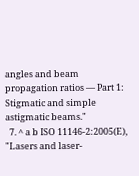angles and beam propagation ratios — Part 1: Stigmatic and simple astigmatic beams."
  7. ^ a b ISO 11146-2:2005(E), "Lasers and laser-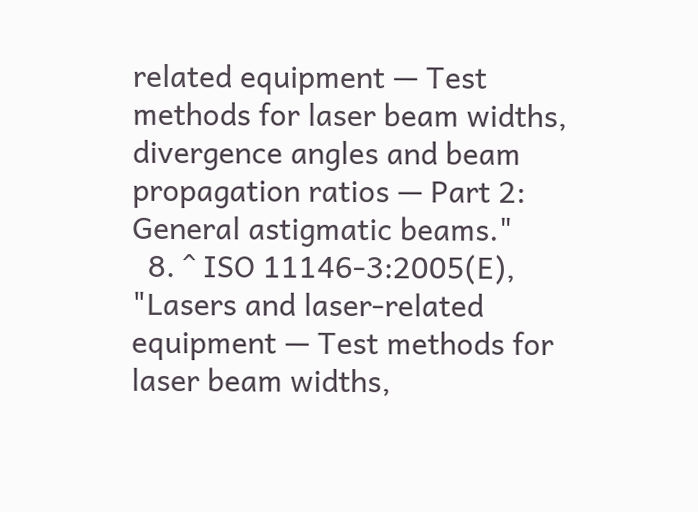related equipment — Test methods for laser beam widths, divergence angles and beam propagation ratios — Part 2: General astigmatic beams."
  8. ^ ISO 11146-3:2005(E), "Lasers and laser-related equipment — Test methods for laser beam widths,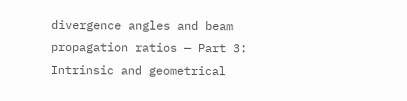divergence angles and beam propagation ratios — Part 3: Intrinsic and geometrical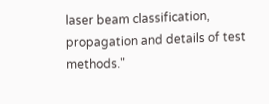laser beam classification, propagation and details of test methods."